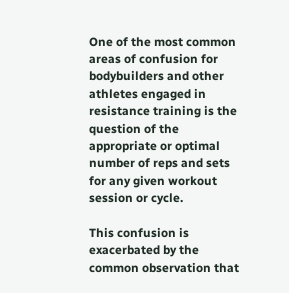One of the most common areas of confusion for bodybuilders and other athletes engaged in resistance training is the question of the appropriate or optimal number of reps and sets for any given workout session or cycle.

This confusion is exacerbated by the common observation that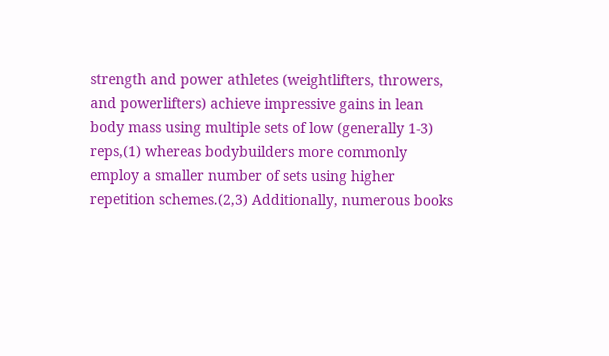strength and power athletes (weightlifters, throwers, and powerlifters) achieve impressive gains in lean body mass using multiple sets of low (generally 1-3) reps,(1) whereas bodybuilders more commonly employ a smaller number of sets using higher repetition schemes.(2,3) Additionally, numerous books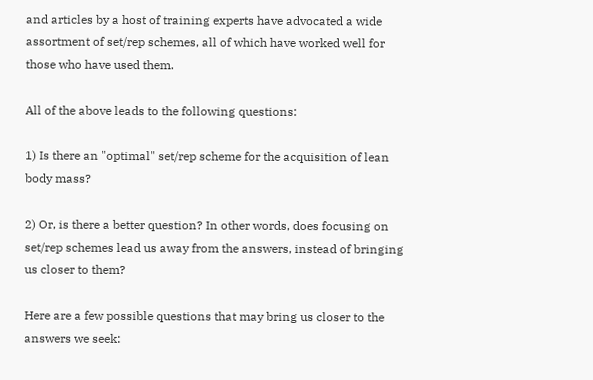and articles by a host of training experts have advocated a wide assortment of set/rep schemes, all of which have worked well for those who have used them.

All of the above leads to the following questions:

1) Is there an "optimal" set/rep scheme for the acquisition of lean body mass?

2) Or, is there a better question? In other words, does focusing on set/rep schemes lead us away from the answers, instead of bringing us closer to them?

Here are a few possible questions that may bring us closer to the answers we seek: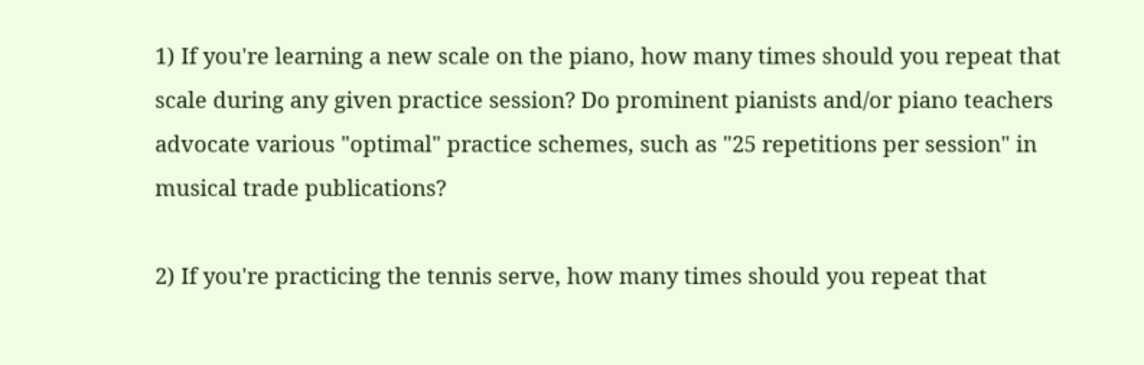1) If you're learning a new scale on the piano, how many times should you repeat that scale during any given practice session? Do prominent pianists and/or piano teachers advocate various "optimal" practice schemes, such as "25 repetitions per session" in musical trade publications?

2) If you're practicing the tennis serve, how many times should you repeat that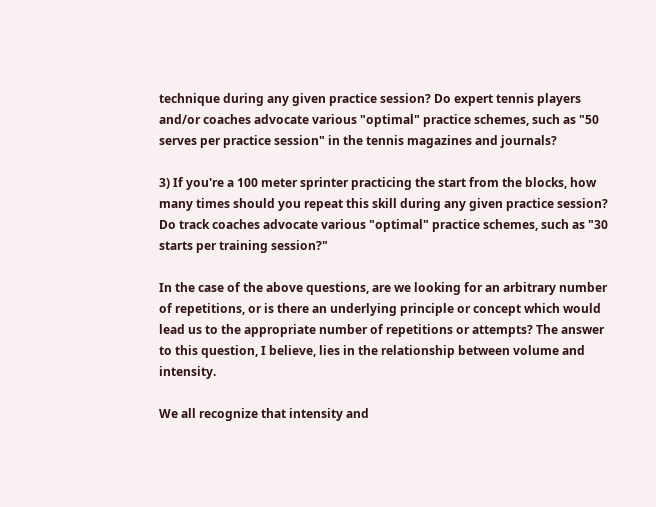technique during any given practice session? Do expert tennis players and/or coaches advocate various "optimal" practice schemes, such as "50 serves per practice session" in the tennis magazines and journals?

3) If you're a 100 meter sprinter practicing the start from the blocks, how many times should you repeat this skill during any given practice session? Do track coaches advocate various "optimal" practice schemes, such as "30 starts per training session?"

In the case of the above questions, are we looking for an arbitrary number of repetitions, or is there an underlying principle or concept which would lead us to the appropriate number of repetitions or attempts? The answer to this question, I believe, lies in the relationship between volume and intensity.

We all recognize that intensity and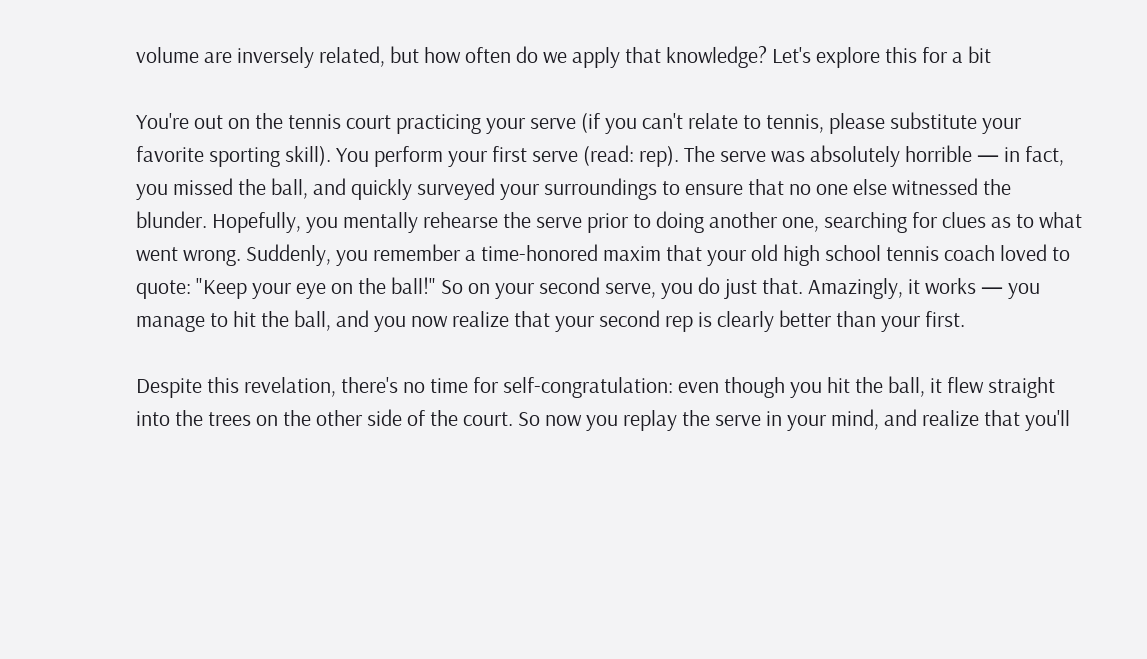volume are inversely related, but how often do we apply that knowledge? Let's explore this for a bit

You're out on the tennis court practicing your serve (if you can't relate to tennis, please substitute your favorite sporting skill). You perform your first serve (read: rep). The serve was absolutely horrible — in fact, you missed the ball, and quickly surveyed your surroundings to ensure that no one else witnessed the blunder. Hopefully, you mentally rehearse the serve prior to doing another one, searching for clues as to what went wrong. Suddenly, you remember a time-honored maxim that your old high school tennis coach loved to quote: "Keep your eye on the ball!" So on your second serve, you do just that. Amazingly, it works — you manage to hit the ball, and you now realize that your second rep is clearly better than your first.

Despite this revelation, there's no time for self-congratulation: even though you hit the ball, it flew straight into the trees on the other side of the court. So now you replay the serve in your mind, and realize that you'll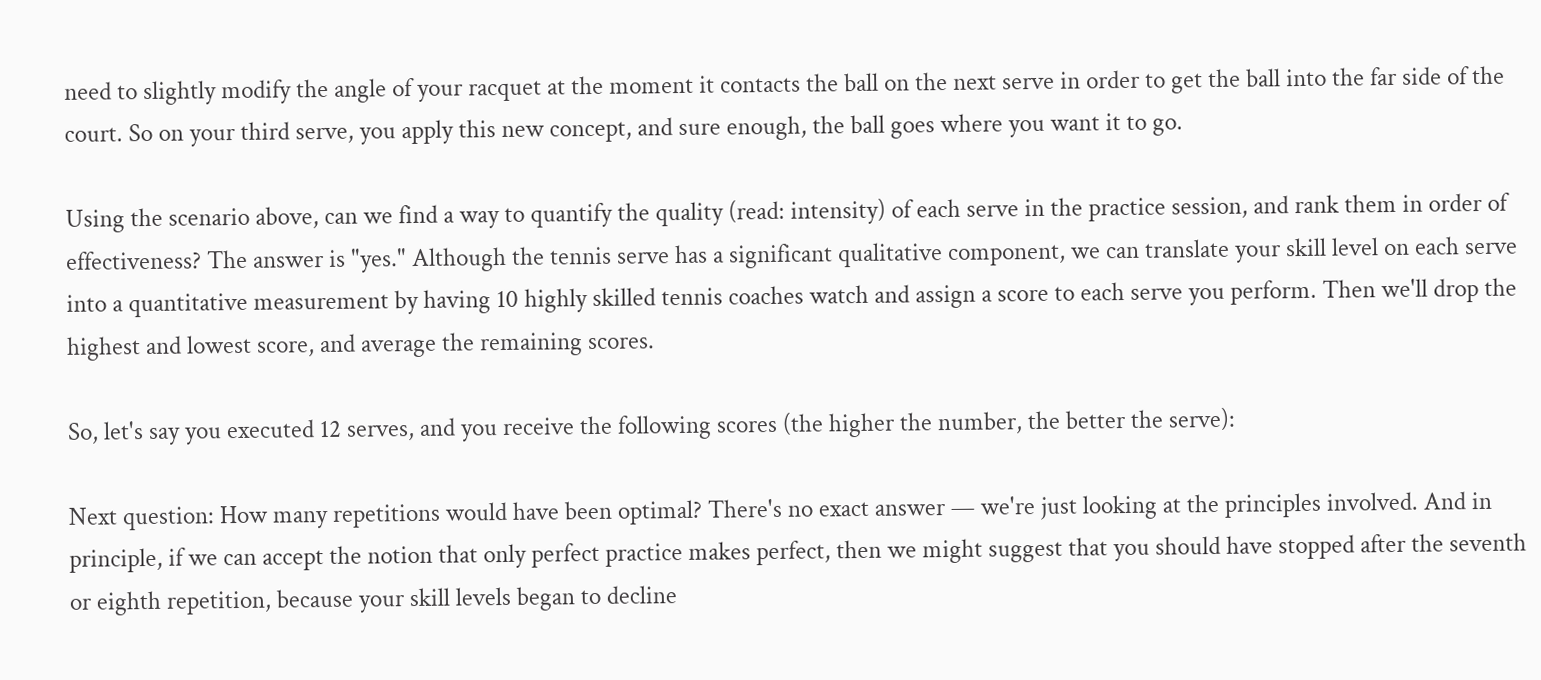need to slightly modify the angle of your racquet at the moment it contacts the ball on the next serve in order to get the ball into the far side of the court. So on your third serve, you apply this new concept, and sure enough, the ball goes where you want it to go.

Using the scenario above, can we find a way to quantify the quality (read: intensity) of each serve in the practice session, and rank them in order of effectiveness? The answer is "yes." Although the tennis serve has a significant qualitative component, we can translate your skill level on each serve into a quantitative measurement by having 10 highly skilled tennis coaches watch and assign a score to each serve you perform. Then we'll drop the highest and lowest score, and average the remaining scores.

So, let's say you executed 12 serves, and you receive the following scores (the higher the number, the better the serve):

Next question: How many repetitions would have been optimal? There's no exact answer — we're just looking at the principles involved. And in principle, if we can accept the notion that only perfect practice makes perfect, then we might suggest that you should have stopped after the seventh or eighth repetition, because your skill levels began to decline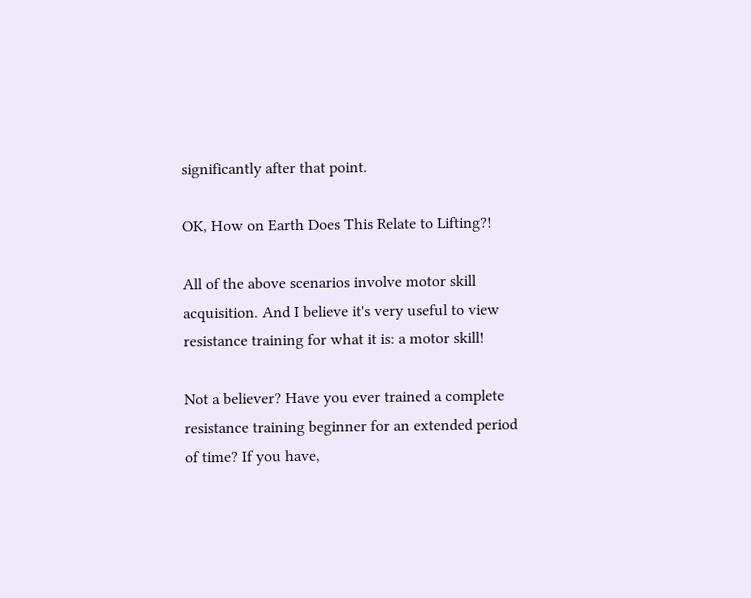significantly after that point.

OK, How on Earth Does This Relate to Lifting?!

All of the above scenarios involve motor skill acquisition. And I believe it's very useful to view resistance training for what it is: a motor skill!

Not a believer? Have you ever trained a complete resistance training beginner for an extended period of time? If you have,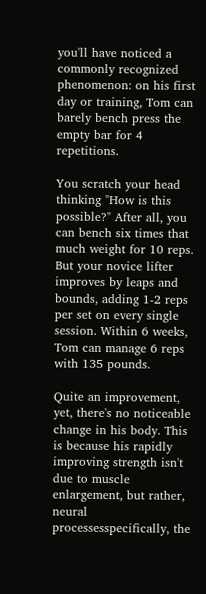you'll have noticed a commonly recognized phenomenon: on his first day or training, Tom can barely bench press the empty bar for 4 repetitions.

You scratch your head thinking "How is this possible?" After all, you can bench six times that much weight for 10 reps. But your novice lifter improves by leaps and bounds, adding 1-2 reps per set on every single session. Within 6 weeks, Tom can manage 6 reps with 135 pounds.

Quite an improvement, yet, there's no noticeable change in his body. This is because his rapidly improving strength isn't due to muscle enlargement, but rather, neural processesspecifically, the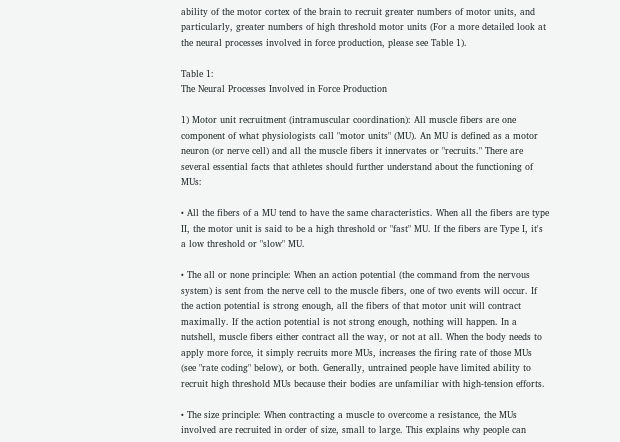ability of the motor cortex of the brain to recruit greater numbers of motor units, and particularly, greater numbers of high threshold motor units (For a more detailed look at the neural processes involved in force production, please see Table 1).

Table 1:
The Neural Processes Involved in Force Production

1) Motor unit recruitment (intramuscular coordination): All muscle fibers are one component of what physiologists call "motor units" (MU). An MU is defined as a motor neuron (or nerve cell) and all the muscle fibers it innervates or "recruits." There are several essential facts that athletes should further understand about the functioning of MUs:

• All the fibers of a MU tend to have the same characteristics. When all the fibers are type II, the motor unit is said to be a high threshold or "fast" MU. If the fibers are Type I, it's a low threshold or "slow" MU.

• The all or none principle: When an action potential (the command from the nervous system) is sent from the nerve cell to the muscle fibers, one of two events will occur. If the action potential is strong enough, all the fibers of that motor unit will contract maximally. If the action potential is not strong enough, nothing will happen. In a nutshell, muscle fibers either contract all the way, or not at all. When the body needs to apply more force, it simply recruits more MUs, increases the firing rate of those MUs (see "rate coding" below), or both. Generally, untrained people have limited ability to recruit high threshold MUs because their bodies are unfamiliar with high-tension efforts.

• The size principle: When contracting a muscle to overcome a resistance, the MUs involved are recruited in order of size, small to large. This explains why people can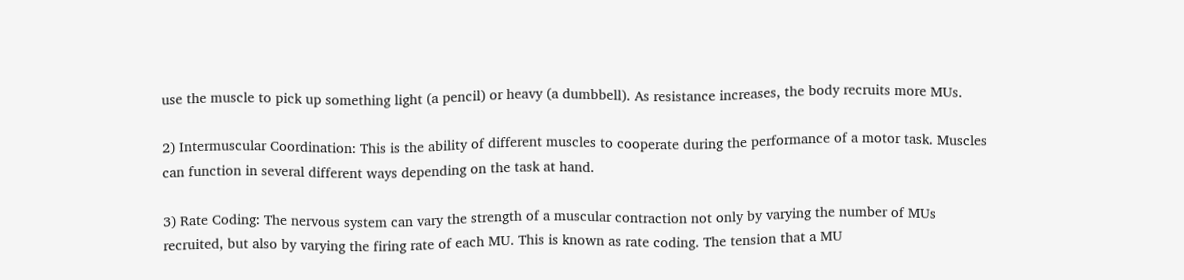use the muscle to pick up something light (a pencil) or heavy (a dumbbell). As resistance increases, the body recruits more MUs.

2) Intermuscular Coordination: This is the ability of different muscles to cooperate during the performance of a motor task. Muscles can function in several different ways depending on the task at hand.

3) Rate Coding: The nervous system can vary the strength of a muscular contraction not only by varying the number of MUs recruited, but also by varying the firing rate of each MU. This is known as rate coding. The tension that a MU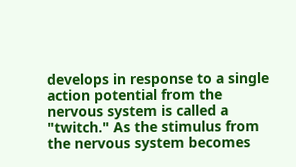develops in response to a single action potential from the nervous system is called a "twitch." As the stimulus from the nervous system becomes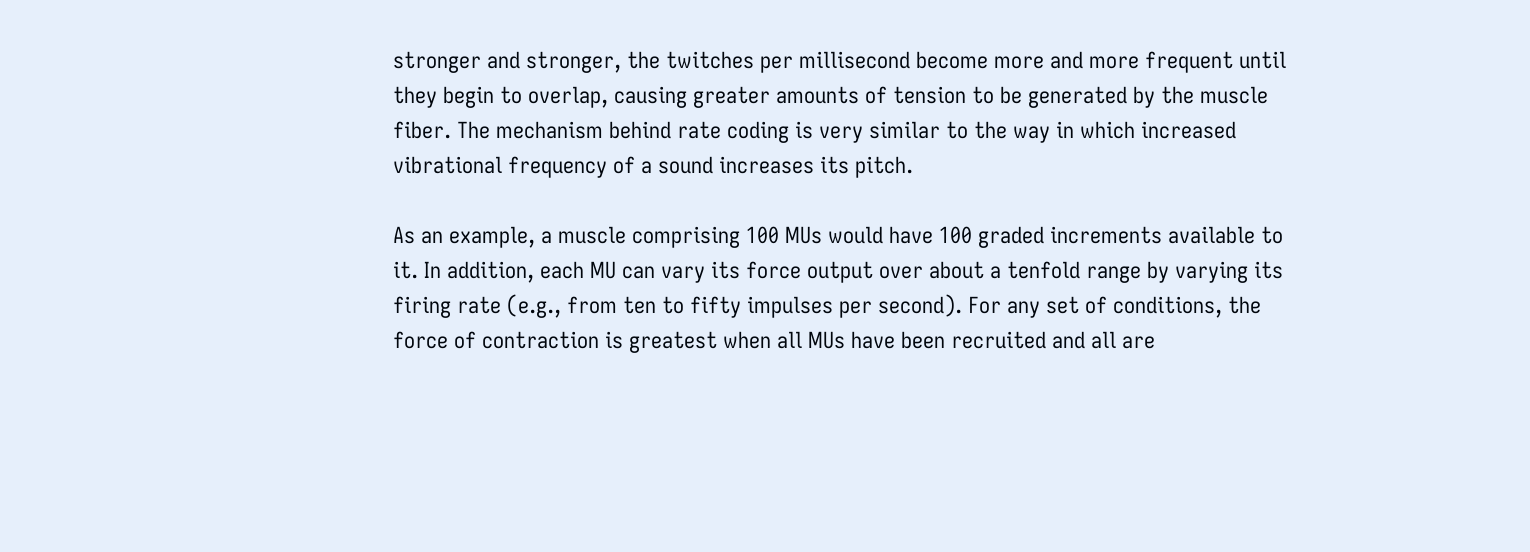stronger and stronger, the twitches per millisecond become more and more frequent until they begin to overlap, causing greater amounts of tension to be generated by the muscle fiber. The mechanism behind rate coding is very similar to the way in which increased vibrational frequency of a sound increases its pitch.

As an example, a muscle comprising 100 MUs would have 100 graded increments available to it. In addition, each MU can vary its force output over about a tenfold range by varying its firing rate (e.g., from ten to fifty impulses per second). For any set of conditions, the force of contraction is greatest when all MUs have been recruited and all are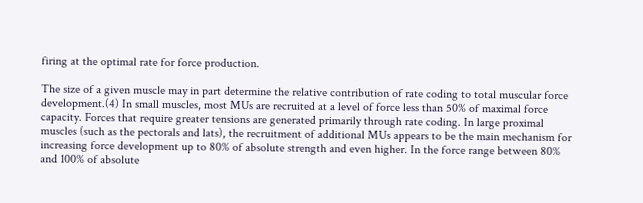firing at the optimal rate for force production.

The size of a given muscle may in part determine the relative contribution of rate coding to total muscular force development.(4) In small muscles, most MUs are recruited at a level of force less than 50% of maximal force capacity. Forces that require greater tensions are generated primarily through rate coding. In large proximal muscles (such as the pectorals and lats), the recruitment of additional MUs appears to be the main mechanism for increasing force development up to 80% of absolute strength and even higher. In the force range between 80% and 100% of absolute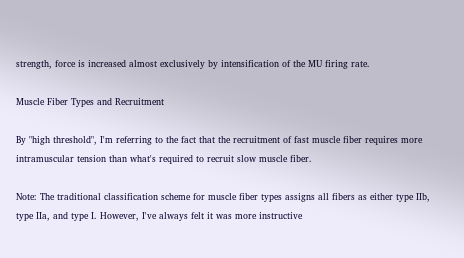strength, force is increased almost exclusively by intensification of the MU firing rate.

Muscle Fiber Types and Recruitment

By "high threshold", I'm referring to the fact that the recruitment of fast muscle fiber requires more intramuscular tension than what's required to recruit slow muscle fiber.

Note: The traditional classification scheme for muscle fiber types assigns all fibers as either type IIb, type IIa, and type I. However, I've always felt it was more instructive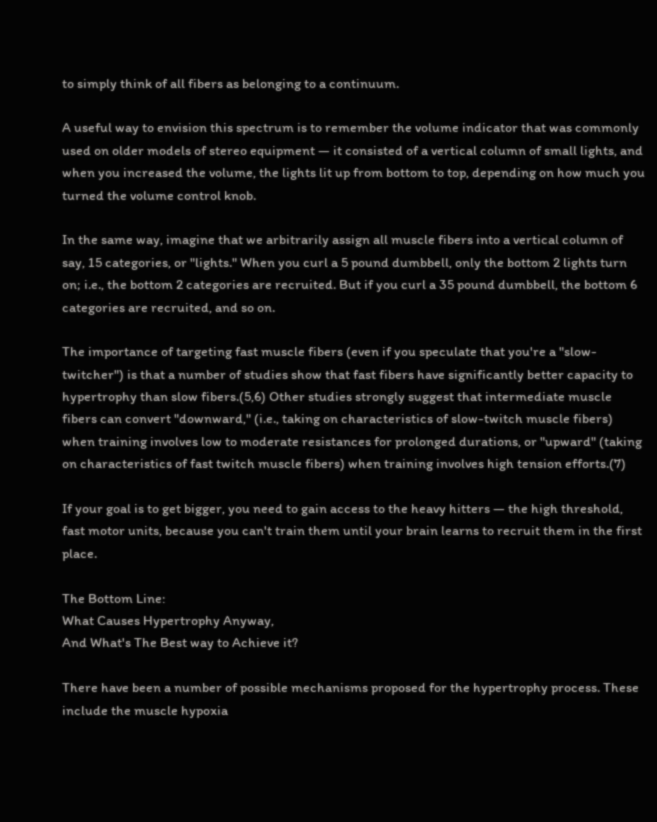to simply think of all fibers as belonging to a continuum.

A useful way to envision this spectrum is to remember the volume indicator that was commonly used on older models of stereo equipment — it consisted of a vertical column of small lights, and when you increased the volume, the lights lit up from bottom to top, depending on how much you turned the volume control knob.

In the same way, imagine that we arbitrarily assign all muscle fibers into a vertical column of say, 15 categories, or "lights." When you curl a 5 pound dumbbell, only the bottom 2 lights turn on; i.e., the bottom 2 categories are recruited. But if you curl a 35 pound dumbbell, the bottom 6 categories are recruited, and so on.

The importance of targeting fast muscle fibers (even if you speculate that you're a "slow-twitcher") is that a number of studies show that fast fibers have significantly better capacity to hypertrophy than slow fibers.(5,6) Other studies strongly suggest that intermediate muscle fibers can convert "downward," (i.e., taking on characteristics of slow-twitch muscle fibers) when training involves low to moderate resistances for prolonged durations, or "upward" (taking on characteristics of fast twitch muscle fibers) when training involves high tension efforts.(7)

If your goal is to get bigger, you need to gain access to the heavy hitters — the high threshold, fast motor units, because you can't train them until your brain learns to recruit them in the first place.

The Bottom Line:
What Causes Hypertrophy Anyway,
And What's The Best way to Achieve it?

There have been a number of possible mechanisms proposed for the hypertrophy process. These include the muscle hypoxia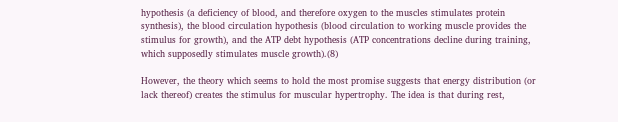hypothesis (a deficiency of blood, and therefore oxygen to the muscles stimulates protein synthesis), the blood circulation hypothesis (blood circulation to working muscle provides the stimulus for growth), and the ATP debt hypothesis (ATP concentrations decline during training, which supposedly stimulates muscle growth).(8)

However, the theory which seems to hold the most promise suggests that energy distribution (or lack thereof) creates the stimulus for muscular hypertrophy. The idea is that during rest,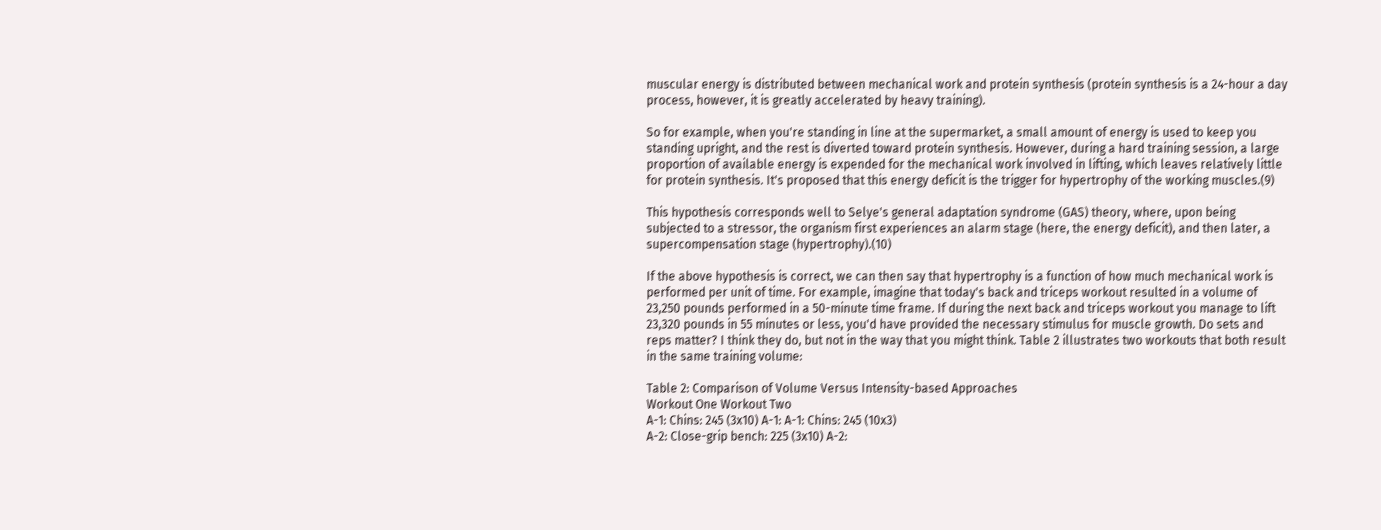muscular energy is distributed between mechanical work and protein synthesis (protein synthesis is a 24-hour a day process, however, it is greatly accelerated by heavy training).

So for example, when you're standing in line at the supermarket, a small amount of energy is used to keep you standing upright, and the rest is diverted toward protein synthesis. However, during a hard training session, a large proportion of available energy is expended for the mechanical work involved in lifting, which leaves relatively little for protein synthesis. It's proposed that this energy deficit is the trigger for hypertrophy of the working muscles.(9)

This hypothesis corresponds well to Selye's general adaptation syndrome (GAS) theory, where, upon being subjected to a stressor, the organism first experiences an alarm stage (here, the energy deficit), and then later, a supercompensation stage (hypertrophy).(10)

If the above hypothesis is correct, we can then say that hypertrophy is a function of how much mechanical work is performed per unit of time. For example, imagine that today's back and triceps workout resulted in a volume of 23,250 pounds performed in a 50-minute time frame. If during the next back and triceps workout you manage to lift 23,320 pounds in 55 minutes or less, you'd have provided the necessary stimulus for muscle growth. Do sets and reps matter? I think they do, but not in the way that you might think. Table 2 illustrates two workouts that both result in the same training volume:

Table 2: Comparison of Volume Versus Intensity-based Approaches
Workout One Workout Two
A-1: Chins: 245 (3x10) A-1: A-1: Chins: 245 (10x3)
A-2: Close-grip bench: 225 (3x10) A-2: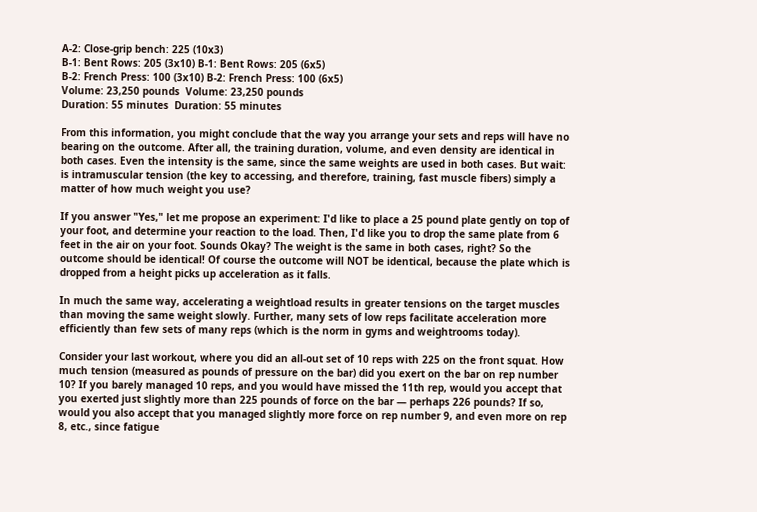A-2: Close-grip bench: 225 (10x3)
B-1: Bent Rows: 205 (3x10) B-1: Bent Rows: 205 (6x5)
B-2: French Press: 100 (3x10) B-2: French Press: 100 (6x5)
Volume: 23,250 pounds  Volume: 23,250 pounds
Duration: 55 minutes  Duration: 55 minutes

From this information, you might conclude that the way you arrange your sets and reps will have no bearing on the outcome. After all, the training duration, volume, and even density are identical in both cases. Even the intensity is the same, since the same weights are used in both cases. But wait: is intramuscular tension (the key to accessing, and therefore, training, fast muscle fibers) simply a matter of how much weight you use?

If you answer "Yes," let me propose an experiment: I'd like to place a 25 pound plate gently on top of your foot, and determine your reaction to the load. Then, I'd like you to drop the same plate from 6 feet in the air on your foot. Sounds Okay? The weight is the same in both cases, right? So the outcome should be identical! Of course the outcome will NOT be identical, because the plate which is dropped from a height picks up acceleration as it falls.

In much the same way, accelerating a weightload results in greater tensions on the target muscles than moving the same weight slowly. Further, many sets of low reps facilitate acceleration more efficiently than few sets of many reps (which is the norm in gyms and weightrooms today).

Consider your last workout, where you did an all-out set of 10 reps with 225 on the front squat. How much tension (measured as pounds of pressure on the bar) did you exert on the bar on rep number 10? If you barely managed 10 reps, and you would have missed the 11th rep, would you accept that you exerted just slightly more than 225 pounds of force on the bar — perhaps 226 pounds? If so, would you also accept that you managed slightly more force on rep number 9, and even more on rep 8, etc., since fatigue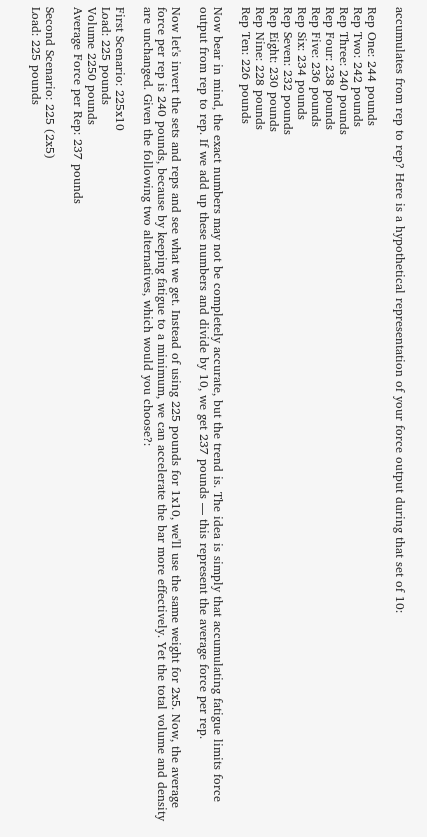accumulates from rep to rep? Here is a hypothetical representation of your force output during that set of 10:

Rep One: 244 pounds
Rep Two: 242 pounds
Rep Three: 240 pounds
Rep Four: 238 pounds
Rep Five: 236 pounds
Rep Six: 234 pounds
Rep Seven: 232 pounds
Rep Eight: 230 pounds
Rep Nine: 228 pounds
Rep Ten: 226 pounds

Now bear in mind, the exact numbers may not be completely accurate, but the trend is. The idea is simply that accumulating fatigue limits force output from rep to rep. If we add up these numbers and divide by 10, we get 237 pounds — this represent the average force per rep.

Now let's invert the sets and reps and see what we get. Instead of using 225 pounds for 1x10, we'll use the same weight for 2x5. Now, the average force per rep is 240 pounds, because by keeping fatigue to a minimum, we can accelerate the bar more effectively. Yet the total volume and density are unchanged. Given the following two alternatives, which would you choose?:

First Scenario: 225x10
Load: 225 pounds
Volume 2250 pounds
Average Force per Rep: 237 pounds

Second Scenario: 225 (2x5)
Load: 225 pounds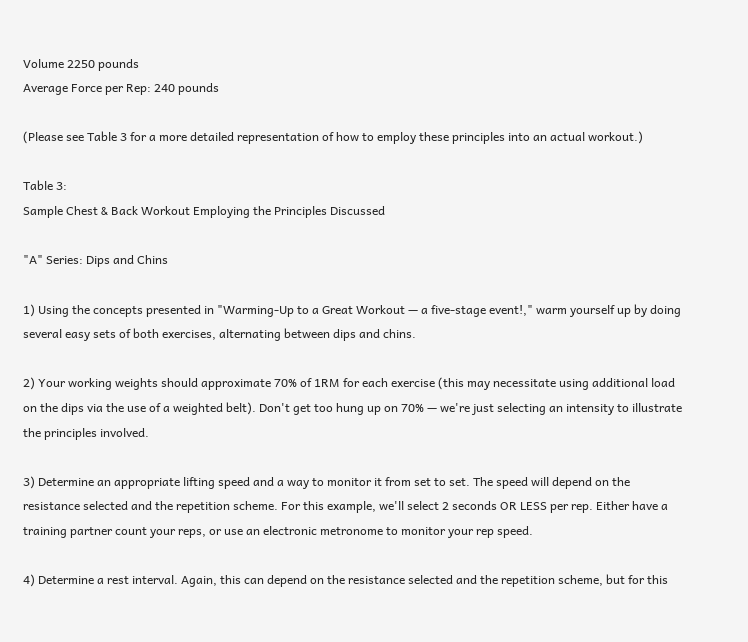Volume 2250 pounds
Average Force per Rep: 240 pounds

(Please see Table 3 for a more detailed representation of how to employ these principles into an actual workout.)

Table 3:
Sample Chest & Back Workout Employing the Principles Discussed

"A" Series: Dips and Chins

1) Using the concepts presented in "Warming-Up to a Great Workout — a five-stage event!," warm yourself up by doing several easy sets of both exercises, alternating between dips and chins.

2) Your working weights should approximate 70% of 1RM for each exercise (this may necessitate using additional load on the dips via the use of a weighted belt). Don't get too hung up on 70% — we're just selecting an intensity to illustrate the principles involved.

3) Determine an appropriate lifting speed and a way to monitor it from set to set. The speed will depend on the resistance selected and the repetition scheme. For this example, we'll select 2 seconds OR LESS per rep. Either have a training partner count your reps, or use an electronic metronome to monitor your rep speed.

4) Determine a rest interval. Again, this can depend on the resistance selected and the repetition scheme, but for this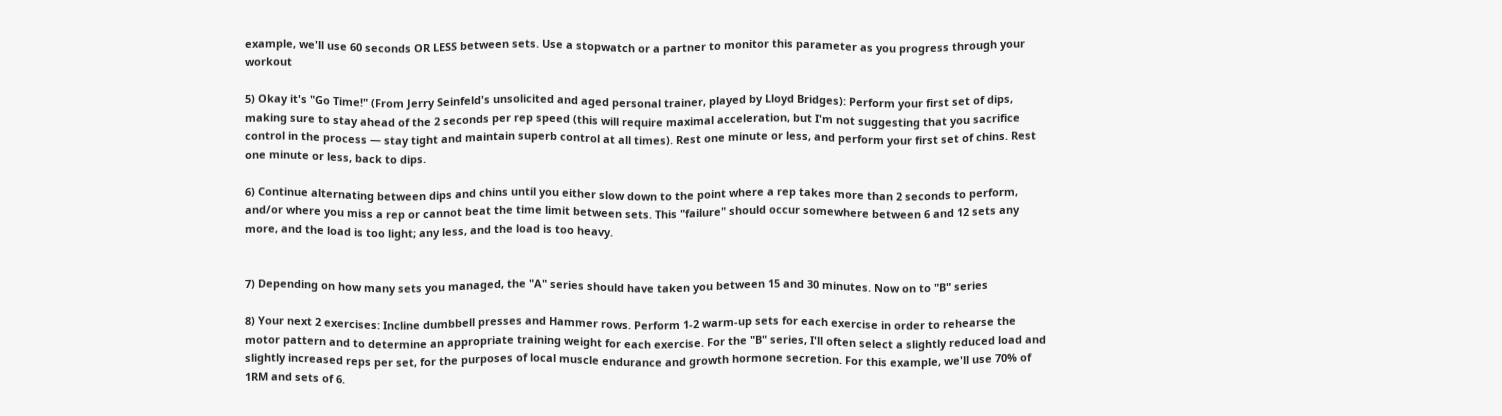example, we'll use 60 seconds OR LESS between sets. Use a stopwatch or a partner to monitor this parameter as you progress through your workout

5) Okay it's "Go Time!" (From Jerry Seinfeld's unsolicited and aged personal trainer, played by Lloyd Bridges): Perform your first set of dips, making sure to stay ahead of the 2 seconds per rep speed (this will require maximal acceleration, but I'm not suggesting that you sacrifice control in the process — stay tight and maintain superb control at all times). Rest one minute or less, and perform your first set of chins. Rest one minute or less, back to dips.

6) Continue alternating between dips and chins until you either slow down to the point where a rep takes more than 2 seconds to perform, and/or where you miss a rep or cannot beat the time limit between sets. This "failure" should occur somewhere between 6 and 12 sets any more, and the load is too light; any less, and the load is too heavy.


7) Depending on how many sets you managed, the "A" series should have taken you between 15 and 30 minutes. Now on to "B" series

8) Your next 2 exercises: Incline dumbbell presses and Hammer rows. Perform 1-2 warm-up sets for each exercise in order to rehearse the motor pattern and to determine an appropriate training weight for each exercise. For the "B" series, I'll often select a slightly reduced load and slightly increased reps per set, for the purposes of local muscle endurance and growth hormone secretion. For this example, we'll use 70% of 1RM and sets of 6.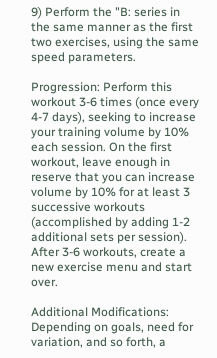9) Perform the "B: series in the same manner as the first two exercises, using the same speed parameters.

Progression: Perform this workout 3-6 times (once every 4-7 days), seeking to increase your training volume by 10% each session. On the first workout, leave enough in reserve that you can increase volume by 10% for at least 3 successive workouts (accomplished by adding 1-2 additional sets per session). After 3-6 workouts, create a new exercise menu and start over.

Additional Modifications: Depending on goals, need for variation, and so forth, a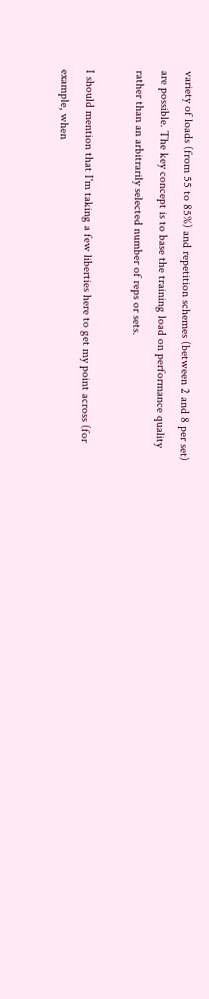variety of loads (from 55 to 85%) and repetition schemes (between 2 and 8 per set) are possible. The key concept is to base the training load on performance quality rather than an arbitrarily selected number of reps or sets.

I should mention that I'm taking a few liberties here to get my point across (for example, when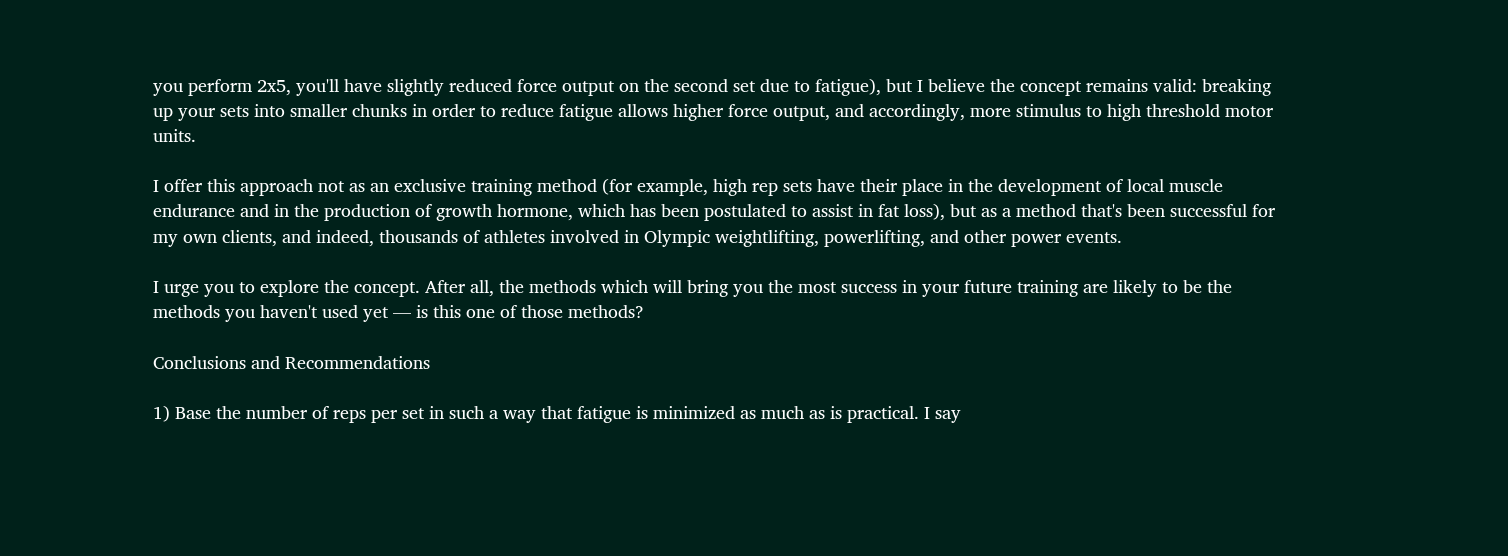you perform 2x5, you'll have slightly reduced force output on the second set due to fatigue), but I believe the concept remains valid: breaking up your sets into smaller chunks in order to reduce fatigue allows higher force output, and accordingly, more stimulus to high threshold motor units.

I offer this approach not as an exclusive training method (for example, high rep sets have their place in the development of local muscle endurance and in the production of growth hormone, which has been postulated to assist in fat loss), but as a method that's been successful for my own clients, and indeed, thousands of athletes involved in Olympic weightlifting, powerlifting, and other power events.

I urge you to explore the concept. After all, the methods which will bring you the most success in your future training are likely to be the methods you haven't used yet — is this one of those methods?

Conclusions and Recommendations

1) Base the number of reps per set in such a way that fatigue is minimized as much as is practical. I say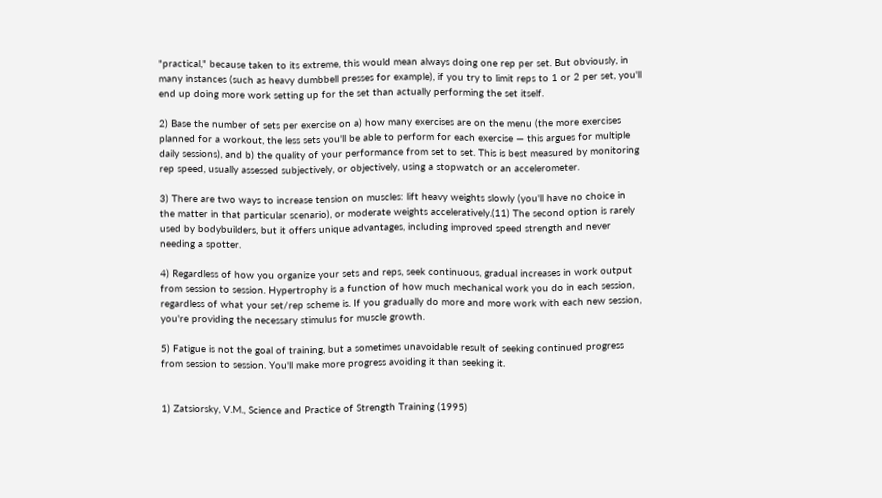"practical," because taken to its extreme, this would mean always doing one rep per set. But obviously, in many instances (such as heavy dumbbell presses for example), if you try to limit reps to 1 or 2 per set, you'll end up doing more work setting up for the set than actually performing the set itself.

2) Base the number of sets per exercise on a) how many exercises are on the menu (the more exercises planned for a workout, the less sets you'll be able to perform for each exercise — this argues for multiple daily sessions), and b) the quality of your performance from set to set. This is best measured by monitoring rep speed, usually assessed subjectively, or objectively, using a stopwatch or an accelerometer.

3) There are two ways to increase tension on muscles: lift heavy weights slowly (you'll have no choice in the matter in that particular scenario), or moderate weights acceleratively.(11) The second option is rarely used by bodybuilders, but it offers unique advantages, including improved speed strength and never needing a spotter.

4) Regardless of how you organize your sets and reps, seek continuous, gradual increases in work output from session to session. Hypertrophy is a function of how much mechanical work you do in each session, regardless of what your set/rep scheme is. If you gradually do more and more work with each new session, you're providing the necessary stimulus for muscle growth.

5) Fatigue is not the goal of training, but a sometimes unavoidable result of seeking continued progress from session to session. You'll make more progress avoiding it than seeking it.


1) Zatsiorsky, V.M., Science and Practice of Strength Training (1995)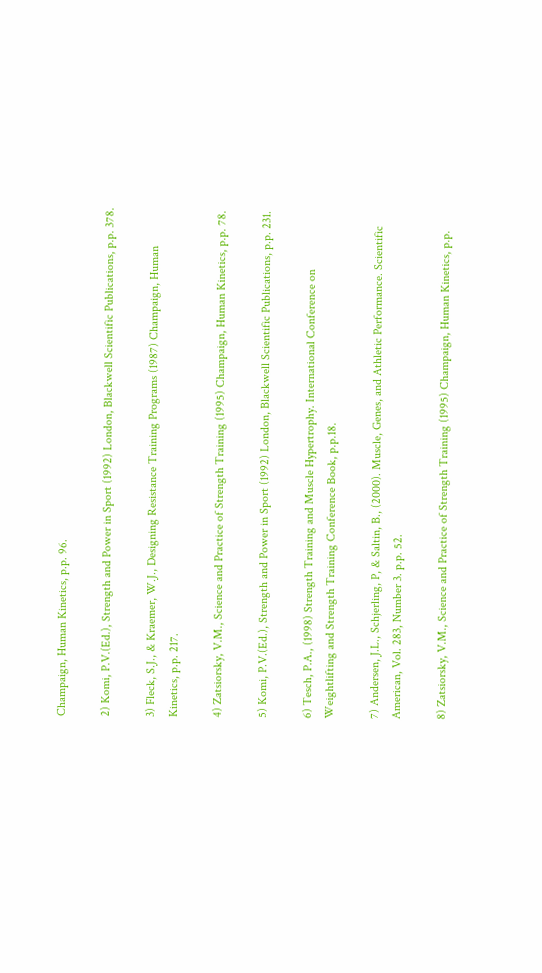Champaign, Human Kinetics, p.p. 96.

2) Komi, P.V.(Ed.), Strength and Power in Sport (1992) London, Blackwell Scientific Publications, p.p. 378.

3) Fleck, S.J., & Kraemer, W.J., Designing Resistance Training Programs (1987) Champaign, Human Kinetics, p.p. 217.

4) Zatsiorsky, V.M., Science and Practice of Strength Training (1995) Champaign, Human Kinetics, p.p. 78.

5) Komi, P.V.(Ed.), Strength and Power in Sport (1992) London, Blackwell Scientific Publications, p.p. 231.

6) Tesch, P.A., (1998) Strength Training and Muscle Hypertrophy. International Conference on Weightlifting and Strength Training Conference Book, p.p.18.

7) Andersen, J.L., Schjerling, P, & Saltin, B., (2000). Muscle, Genes, and Athletic Performance. Scientific American, Vol. 283, Number 3. p.p. 52.

8) Zatsiorsky, V.M., Science and Practice of Strength Training (1995) Champaign, Human Kinetics, p.p.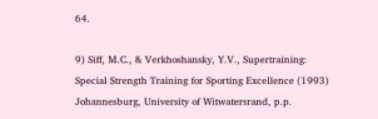64.

9) Siff, M.C., & Verkhoshansky, Y.V., Supertraining: Special Strength Training for Sporting Excellence (1993) Johannesburg, University of Witwatersrand, p.p.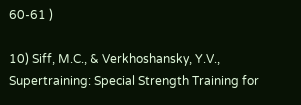60-61 )

10) Siff, M.C., & Verkhoshansky, Y.V., Supertraining: Special Strength Training for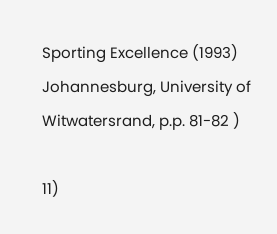Sporting Excellence (1993) Johannesburg, University of Witwatersrand, p.p. 81-82 )

11)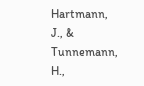Hartmann, J., & Tunnemann, H.,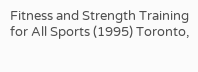Fitness and Strength Training for All Sports (1995) Toronto,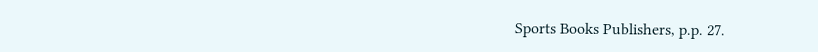Sports Books Publishers, p.p. 27.